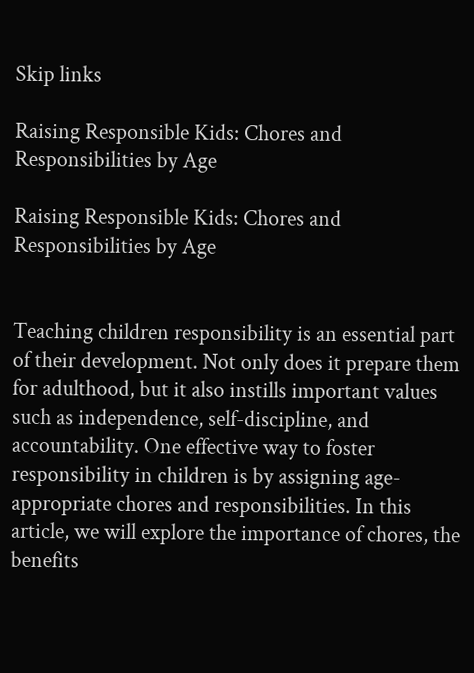Skip links

Raising Responsible Kids: Chores and Responsibilities by Age

Raising Responsible Kids: Chores and Responsibilities by Age


Teaching children responsibility is an essential part of their development. Not only does it prepare them for adulthood, but it also instills important values such as independence, self-discipline, and accountability. One effective way to foster responsibility in children is by assigning age-appropriate chores and responsibilities. In this article, we will explore the importance of chores, the benefits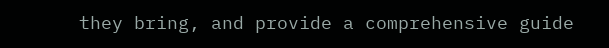they bring, and provide a comprehensive guide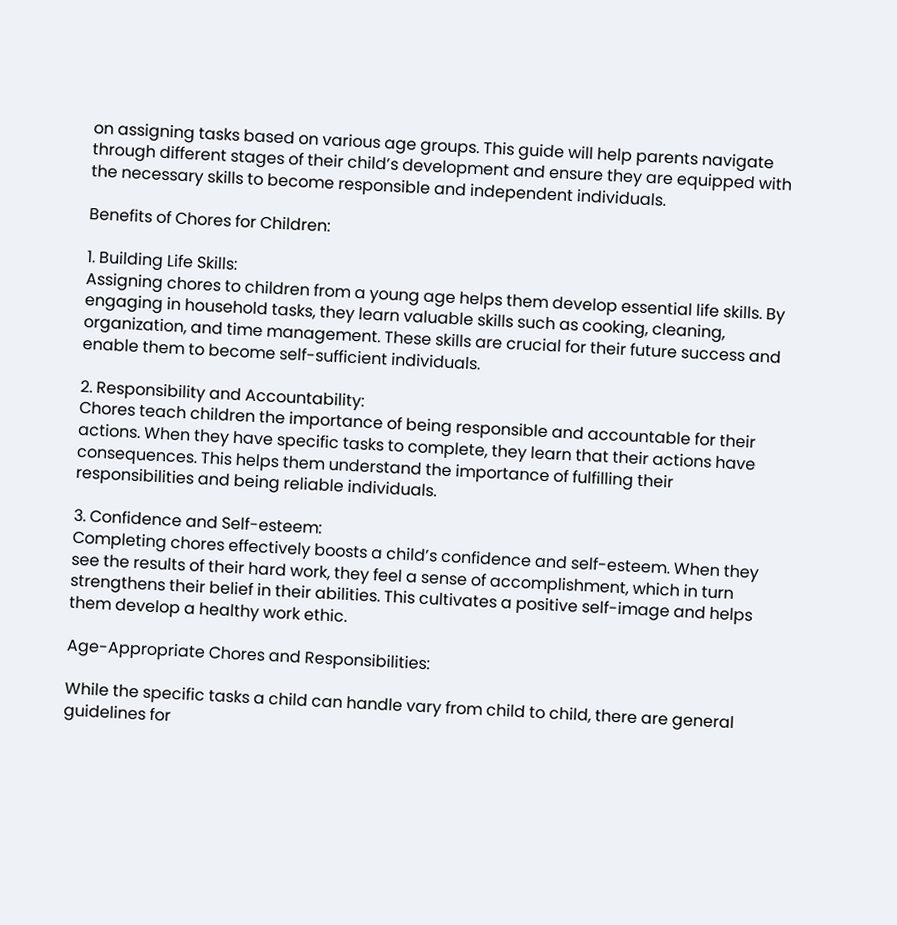on assigning tasks based on various age groups. This guide will help parents navigate through different stages of their child’s development and ensure they are equipped with the necessary skills to become responsible and independent individuals.

Benefits of Chores for Children:

1. Building Life Skills:
Assigning chores to children from a young age helps them develop essential life skills. By engaging in household tasks, they learn valuable skills such as cooking, cleaning, organization, and time management. These skills are crucial for their future success and enable them to become self-sufficient individuals.

2. Responsibility and Accountability:
Chores teach children the importance of being responsible and accountable for their actions. When they have specific tasks to complete, they learn that their actions have consequences. This helps them understand the importance of fulfilling their responsibilities and being reliable individuals.

3. Confidence and Self-esteem:
Completing chores effectively boosts a child’s confidence and self-esteem. When they see the results of their hard work, they feel a sense of accomplishment, which in turn strengthens their belief in their abilities. This cultivates a positive self-image and helps them develop a healthy work ethic.

Age-Appropriate Chores and Responsibilities:

While the specific tasks a child can handle vary from child to child, there are general guidelines for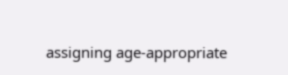assigning age-appropriate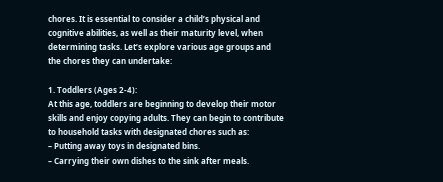chores. It is essential to consider a child’s physical and cognitive abilities, as well as their maturity level, when determining tasks. Let’s explore various age groups and the chores they can undertake:

1. Toddlers (Ages 2-4):
At this age, toddlers are beginning to develop their motor skills and enjoy copying adults. They can begin to contribute to household tasks with designated chores such as:
– Putting away toys in designated bins.
– Carrying their own dishes to the sink after meals.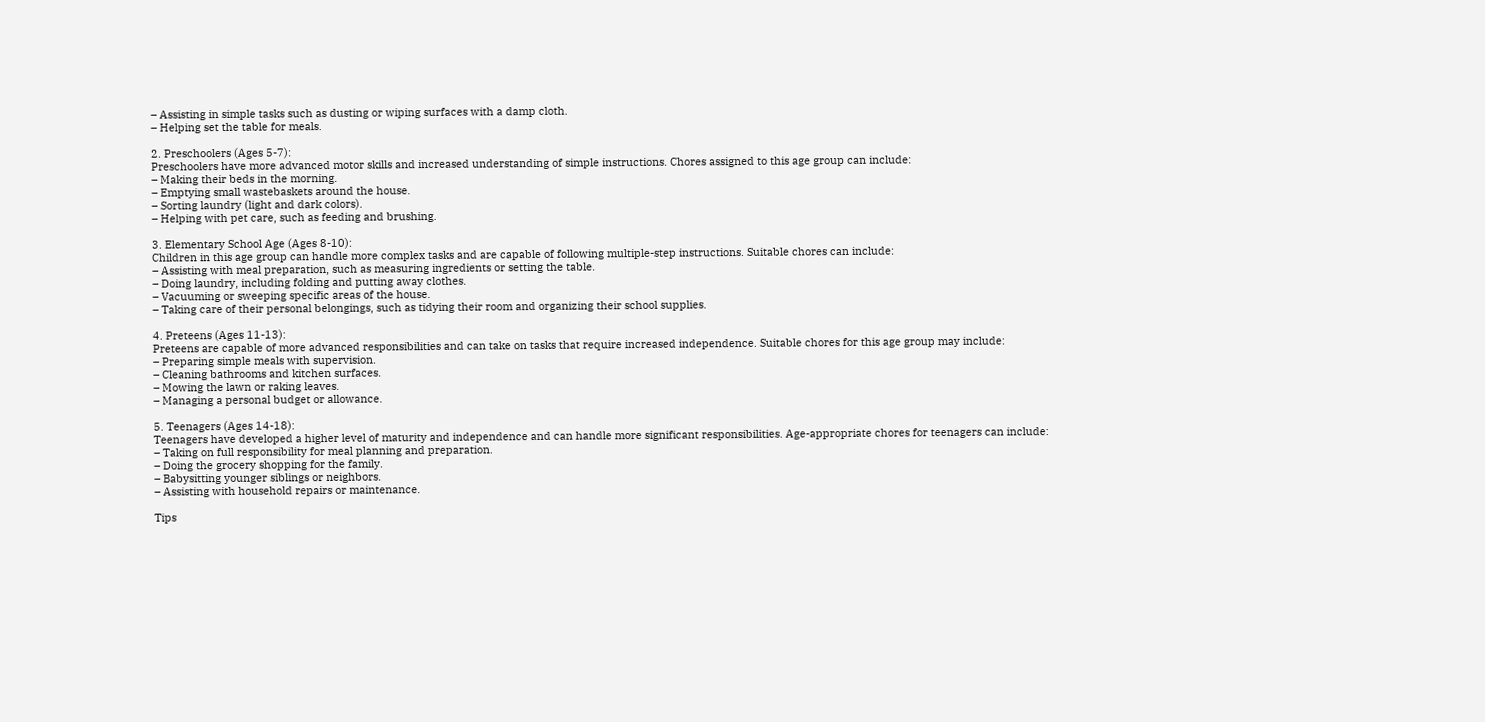– Assisting in simple tasks such as dusting or wiping surfaces with a damp cloth.
– Helping set the table for meals.

2. Preschoolers (Ages 5-7):
Preschoolers have more advanced motor skills and increased understanding of simple instructions. Chores assigned to this age group can include:
– Making their beds in the morning.
– Emptying small wastebaskets around the house.
– Sorting laundry (light and dark colors).
– Helping with pet care, such as feeding and brushing.

3. Elementary School Age (Ages 8-10):
Children in this age group can handle more complex tasks and are capable of following multiple-step instructions. Suitable chores can include:
– Assisting with meal preparation, such as measuring ingredients or setting the table.
– Doing laundry, including folding and putting away clothes.
– Vacuuming or sweeping specific areas of the house.
– Taking care of their personal belongings, such as tidying their room and organizing their school supplies.

4. Preteens (Ages 11-13):
Preteens are capable of more advanced responsibilities and can take on tasks that require increased independence. Suitable chores for this age group may include:
– Preparing simple meals with supervision.
– Cleaning bathrooms and kitchen surfaces.
– Mowing the lawn or raking leaves.
– Managing a personal budget or allowance.

5. Teenagers (Ages 14-18):
Teenagers have developed a higher level of maturity and independence and can handle more significant responsibilities. Age-appropriate chores for teenagers can include:
– Taking on full responsibility for meal planning and preparation.
– Doing the grocery shopping for the family.
– Babysitting younger siblings or neighbors.
– Assisting with household repairs or maintenance.

Tips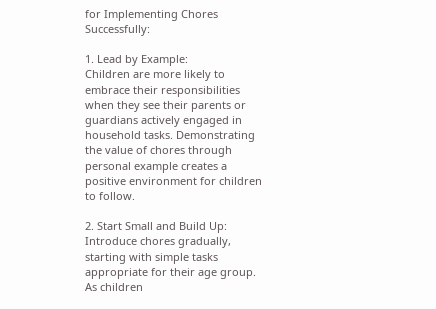for Implementing Chores Successfully:

1. Lead by Example:
Children are more likely to embrace their responsibilities when they see their parents or guardians actively engaged in household tasks. Demonstrating the value of chores through personal example creates a positive environment for children to follow.

2. Start Small and Build Up:
Introduce chores gradually, starting with simple tasks appropriate for their age group. As children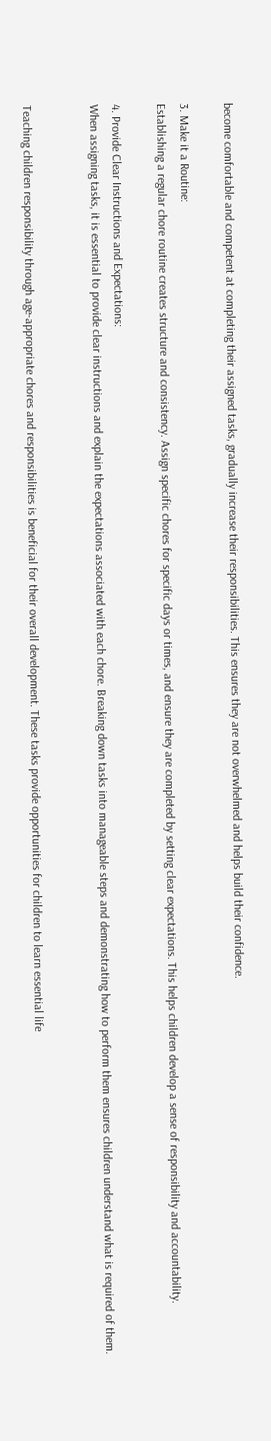become comfortable and competent at completing their assigned tasks, gradually increase their responsibilities. This ensures they are not overwhelmed and helps build their confidence.

3. Make it a Routine:
Establishing a regular chore routine creates structure and consistency. Assign specific chores for specific days or times, and ensure they are completed by setting clear expectations. This helps children develop a sense of responsibility and accountability.

4. Provide Clear Instructions and Expectations:
When assigning tasks, it is essential to provide clear instructions and explain the expectations associated with each chore. Breaking down tasks into manageable steps and demonstrating how to perform them ensures children understand what is required of them.


Teaching children responsibility through age-appropriate chores and responsibilities is beneficial for their overall development. These tasks provide opportunities for children to learn essential life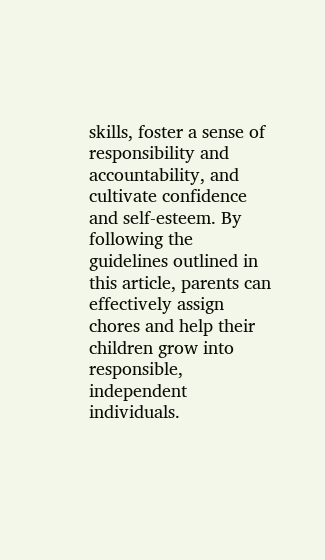skills, foster a sense of responsibility and accountability, and cultivate confidence and self-esteem. By following the guidelines outlined in this article, parents can effectively assign chores and help their children grow into responsible, independent individuals.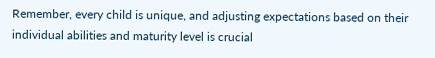Remember, every child is unique, and adjusting expectations based on their individual abilities and maturity level is crucial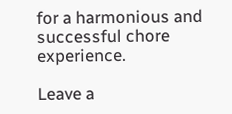for a harmonious and successful chore experience.

Leave a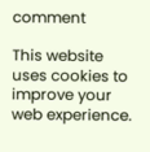comment

This website uses cookies to improve your web experience.